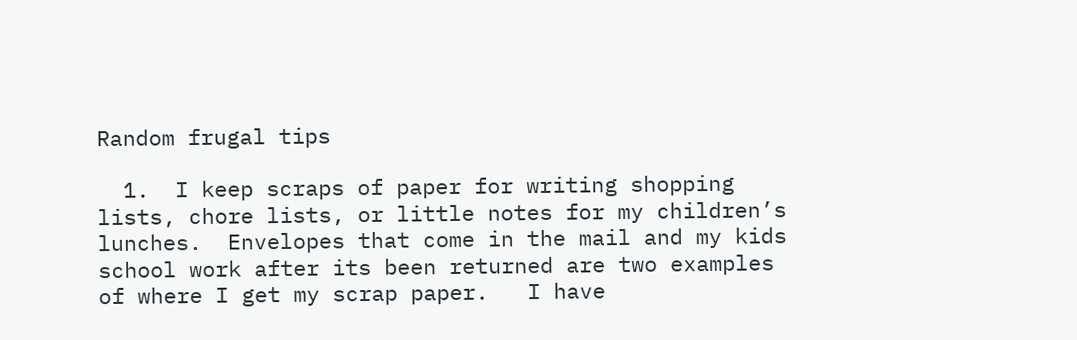Random frugal tips

  1.  I keep scraps of paper for writing shopping lists, chore lists, or little notes for my children’s lunches.  Envelopes that come in the mail and my kids school work after its been returned are two examples of where I get my scrap paper.   I have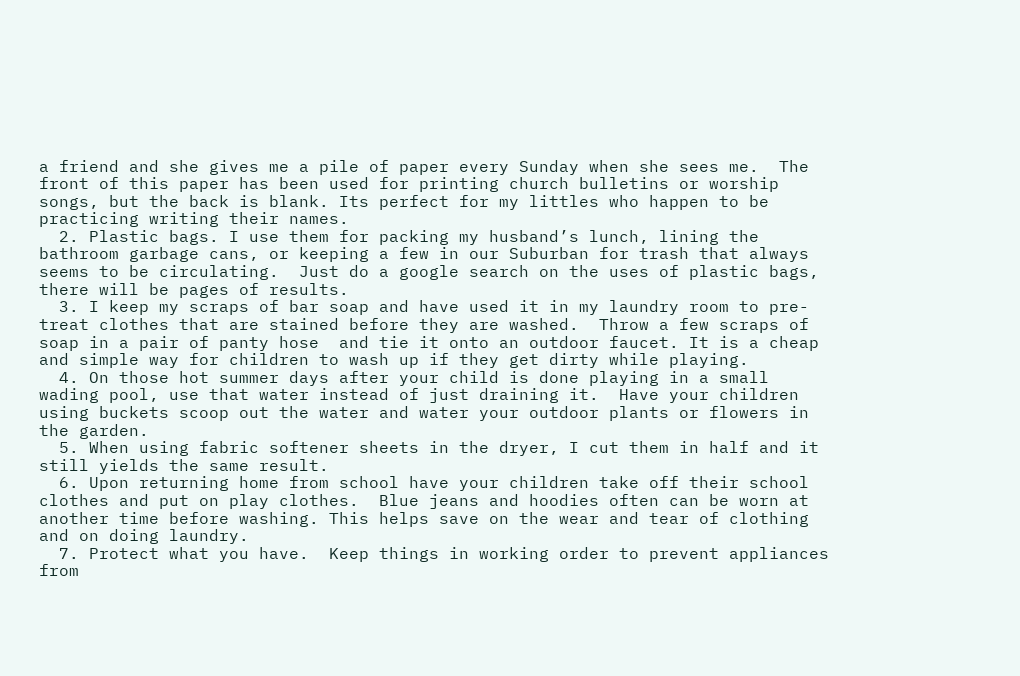a friend and she gives me a pile of paper every Sunday when she sees me.  The front of this paper has been used for printing church bulletins or worship songs, but the back is blank. Its perfect for my littles who happen to be practicing writing their names.
  2. Plastic bags. I use them for packing my husband’s lunch, lining the bathroom garbage cans, or keeping a few in our Suburban for trash that always seems to be circulating.  Just do a google search on the uses of plastic bags, there will be pages of results.
  3. I keep my scraps of bar soap and have used it in my laundry room to pre-treat clothes that are stained before they are washed.  Throw a few scraps of soap in a pair of panty hose  and tie it onto an outdoor faucet. It is a cheap and simple way for children to wash up if they get dirty while playing.
  4. On those hot summer days after your child is done playing in a small wading pool, use that water instead of just draining it.  Have your children using buckets scoop out the water and water your outdoor plants or flowers in the garden.
  5. When using fabric softener sheets in the dryer, I cut them in half and it still yields the same result.
  6. Upon returning home from school have your children take off their school clothes and put on play clothes.  Blue jeans and hoodies often can be worn at another time before washing. This helps save on the wear and tear of clothing and on doing laundry.
  7. Protect what you have.  Keep things in working order to prevent appliances from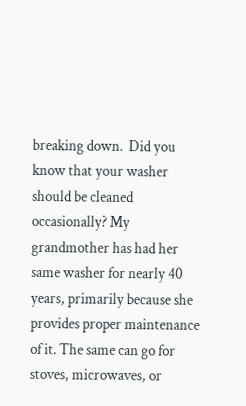breaking down.  Did you know that your washer should be cleaned occasionally? My grandmother has had her same washer for nearly 40 years, primarily because she provides proper maintenance of it. The same can go for stoves, microwaves, or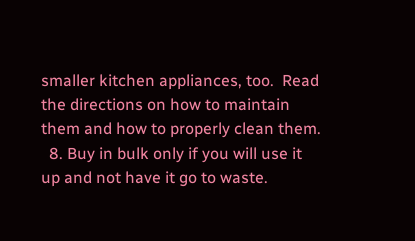smaller kitchen appliances, too.  Read the directions on how to maintain them and how to properly clean them.
  8. Buy in bulk only if you will use it up and not have it go to waste.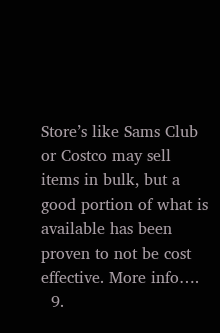Store’s like Sams Club or Costco may sell items in bulk, but a good portion of what is available has been proven to not be cost effective. More info….
  9.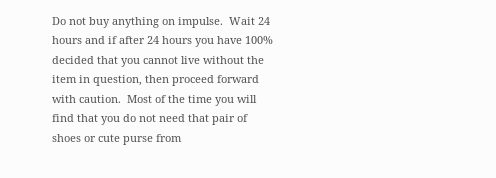Do not buy anything on impulse.  Wait 24 hours and if after 24 hours you have 100% decided that you cannot live without the item in question, then proceed forward with caution.  Most of the time you will find that you do not need that pair of shoes or cute purse from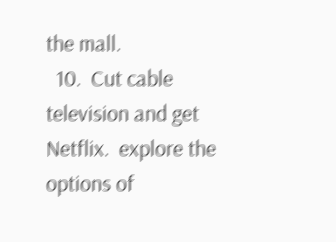the mall.
  10.  Cut cable television and get Netflix.  explore the options of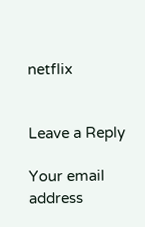netflix


Leave a Reply

Your email address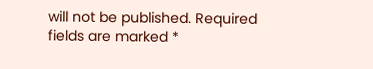will not be published. Required fields are marked *